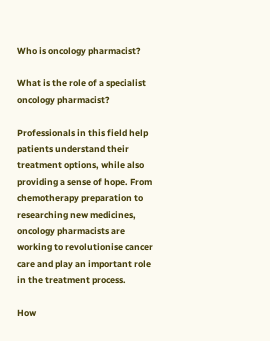Who is oncology pharmacist?

What is the role of a specialist oncology pharmacist?

Professionals in this field help patients understand their treatment options, while also providing a sense of hope. From chemotherapy preparation to researching new medicines, oncology pharmacists are working to revolutionise cancer care and play an important role in the treatment process.

How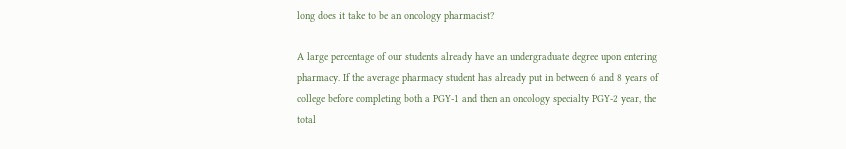long does it take to be an oncology pharmacist?

A large percentage of our students already have an undergraduate degree upon entering pharmacy. If the average pharmacy student has already put in between 6 and 8 years of college before completing both a PGY-1 and then an oncology specialty PGY-2 year, the total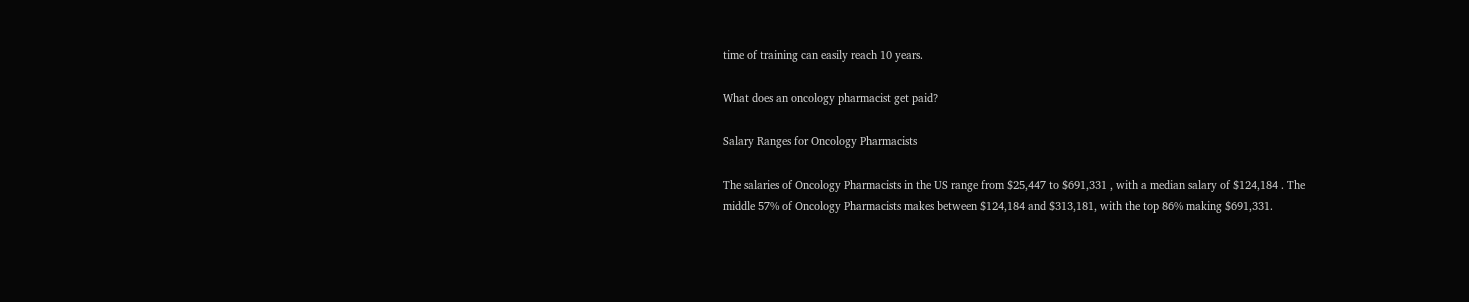time of training can easily reach 10 years.

What does an oncology pharmacist get paid?

Salary Ranges for Oncology Pharmacists

The salaries of Oncology Pharmacists in the US range from $25,447 to $691,331 , with a median salary of $124,184 . The middle 57% of Oncology Pharmacists makes between $124,184 and $313,181, with the top 86% making $691,331.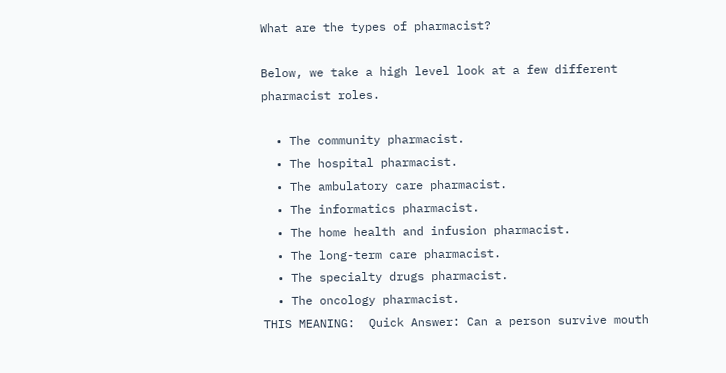What are the types of pharmacist?

Below, we take a high level look at a few different pharmacist roles.

  • The community pharmacist.
  • The hospital pharmacist.
  • The ambulatory care pharmacist.
  • The informatics pharmacist.
  • The home health and infusion pharmacist.
  • The long-term care pharmacist.
  • The specialty drugs pharmacist.
  • The oncology pharmacist.
THIS MEANING:  Quick Answer: Can a person survive mouth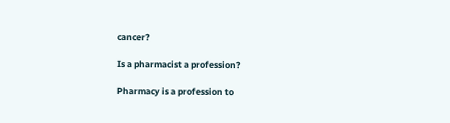cancer?

Is a pharmacist a profession?

Pharmacy is a profession to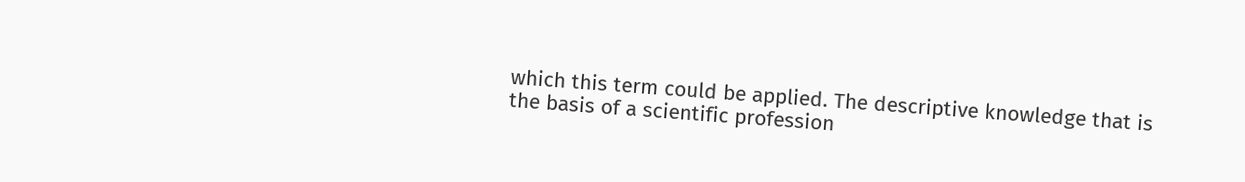which this term could be applied. The descriptive knowledge that is the basis of a scientific profession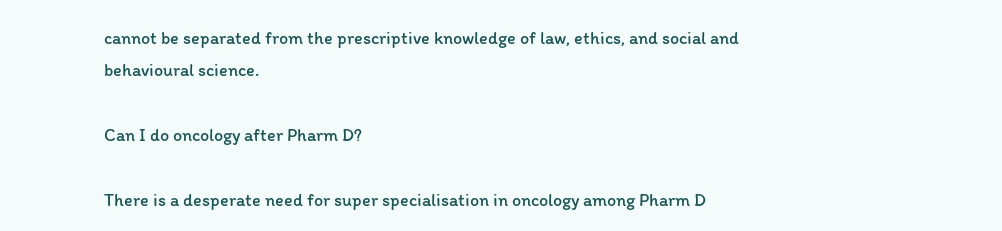cannot be separated from the prescriptive knowledge of law, ethics, and social and behavioural science.

Can I do oncology after Pharm D?

There is a desperate need for super specialisation in oncology among Pharm D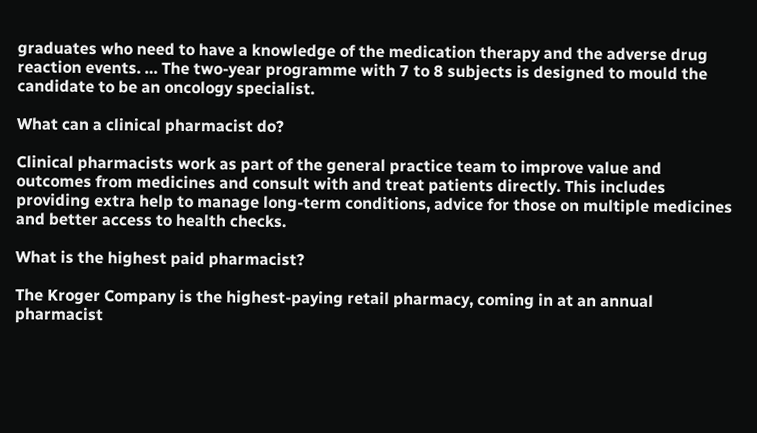graduates who need to have a knowledge of the medication therapy and the adverse drug reaction events. … The two-year programme with 7 to 8 subjects is designed to mould the candidate to be an oncology specialist.

What can a clinical pharmacist do?

Clinical pharmacists work as part of the general practice team to improve value and outcomes from medicines and consult with and treat patients directly. This includes providing extra help to manage long-term conditions, advice for those on multiple medicines and better access to health checks.

What is the highest paid pharmacist?

The Kroger Company is the highest-paying retail pharmacy, coming in at an annual pharmacist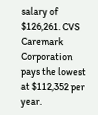salary of $126,261. CVS Caremark Corporation pays the lowest at $112,352 per year.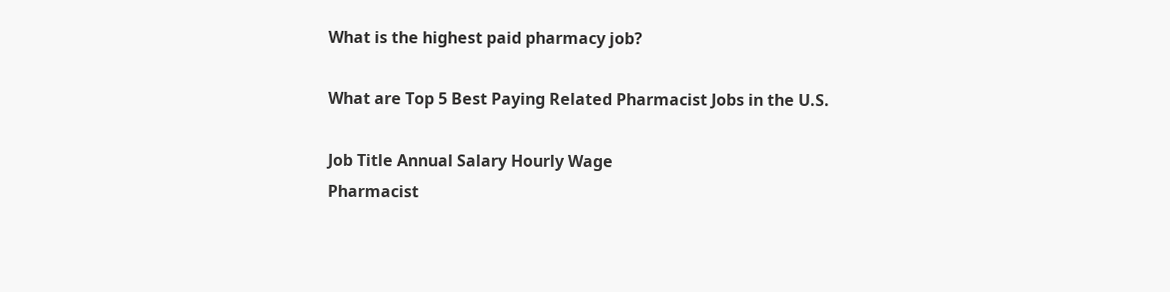What is the highest paid pharmacy job?

What are Top 5 Best Paying Related Pharmacist Jobs in the U.S.

Job Title Annual Salary Hourly Wage
Pharmacist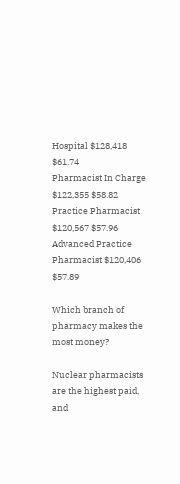Hospital $128,418 $61.74
Pharmacist In Charge $122,355 $58.82
Practice Pharmacist $120,567 $57.96
Advanced Practice Pharmacist $120,406 $57.89

Which branch of pharmacy makes the most money?

Nuclear pharmacists are the highest paid, and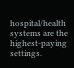hospital/health systems are the highest-paying settings.